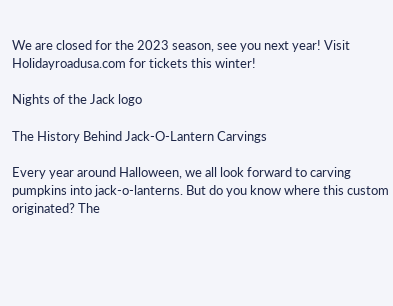We are closed for the 2023 season, see you next year! Visit Holidayroadusa.com for tickets this winter!

Nights of the Jack logo

The History Behind Jack-O-Lantern Carvings

Every year around Halloween, we all look forward to carving pumpkins into jack-o-lanterns. But do you know where this custom originated? The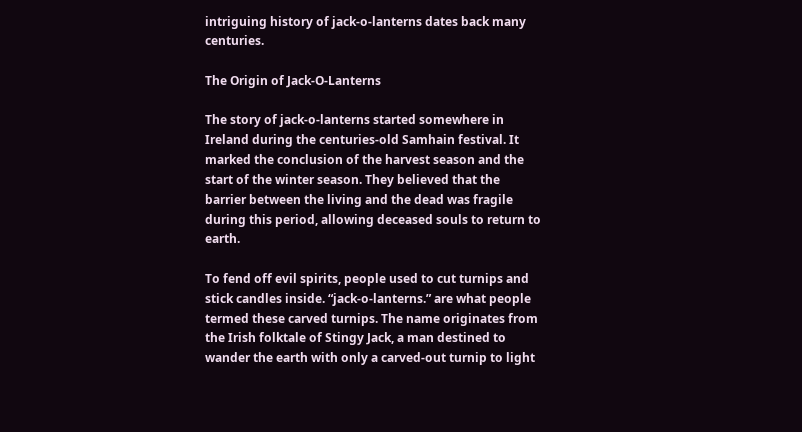intriguing history of jack-o-lanterns dates back many centuries.

The Origin of Jack-O-Lanterns

The story of jack-o-lanterns started somewhere in Ireland during the centuries-old Samhain festival. It marked the conclusion of the harvest season and the start of the winter season. They believed that the barrier between the living and the dead was fragile during this period, allowing deceased souls to return to earth.

To fend off evil spirits, people used to cut turnips and stick candles inside. “jack-o-lanterns.” are what people termed these carved turnips. The name originates from the Irish folktale of Stingy Jack, a man destined to wander the earth with only a carved-out turnip to light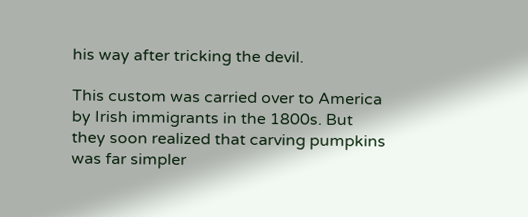his way after tricking the devil.

This custom was carried over to America by Irish immigrants in the 1800s. But they soon realized that carving pumpkins was far simpler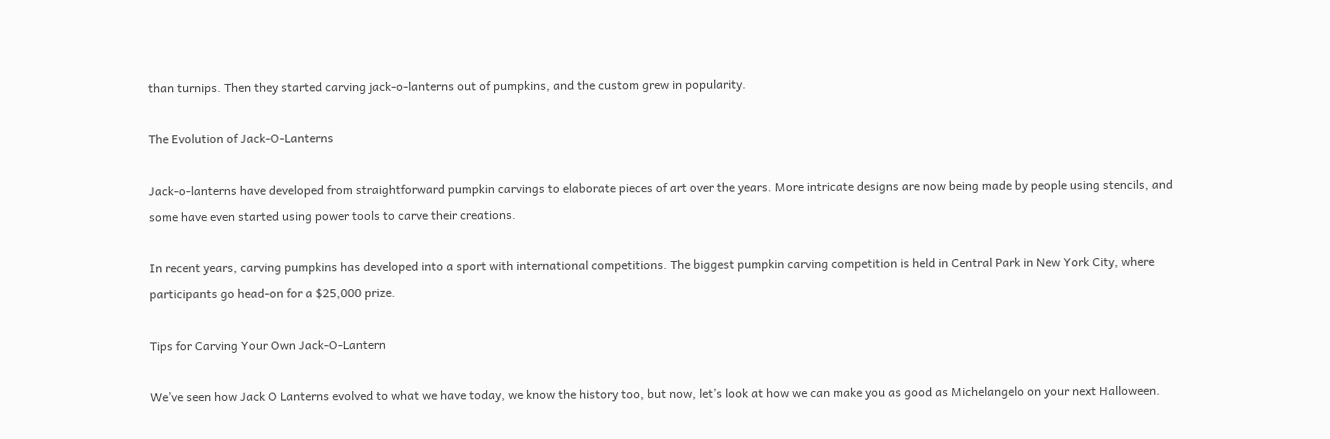than turnips. Then they started carving jack-o-lanterns out of pumpkins, and the custom grew in popularity.

The Evolution of Jack-O-Lanterns

Jack-o-lanterns have developed from straightforward pumpkin carvings to elaborate pieces of art over the years. More intricate designs are now being made by people using stencils, and some have even started using power tools to carve their creations.

In recent years, carving pumpkins has developed into a sport with international competitions. The biggest pumpkin carving competition is held in Central Park in New York City, where participants go head-on for a $25,000 prize.

Tips for Carving Your Own Jack-O-Lantern

We’ve seen how Jack O Lanterns evolved to what we have today, we know the history too, but now, let’s look at how we can make you as good as Michelangelo on your next Halloween.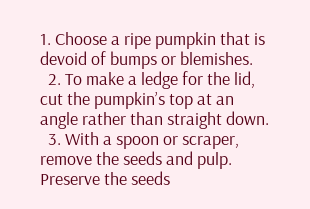1. Choose a ripe pumpkin that is devoid of bumps or blemishes.
  2. To make a ledge for the lid, cut the pumpkin’s top at an angle rather than straight down.
  3. With a spoon or scraper, remove the seeds and pulp. Preserve the seeds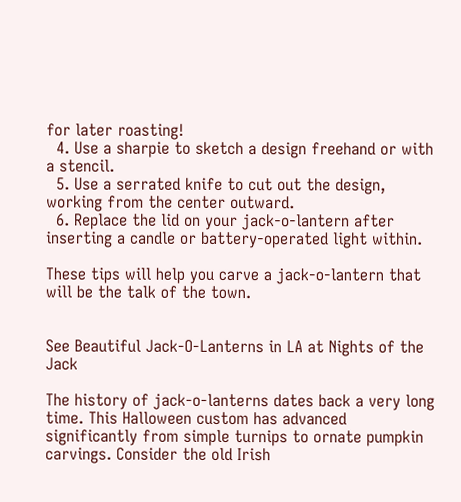for later roasting!
  4. Use a sharpie to sketch a design freehand or with a stencil.
  5. Use a serrated knife to cut out the design, working from the center outward.
  6. Replace the lid on your jack-o-lantern after inserting a candle or battery-operated light within.

These tips will help you carve a jack-o-lantern that will be the talk of the town.


See Beautiful Jack-O-Lanterns in LA at Nights of the Jack

The history of jack-o-lanterns dates back a very long time. This Halloween custom has advanced significantly from simple turnips to ornate pumpkin carvings. Consider the old Irish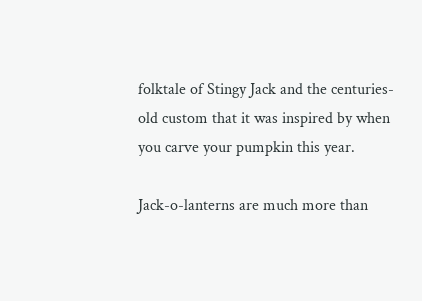folktale of Stingy Jack and the centuries-old custom that it was inspired by when you carve your pumpkin this year.

Jack-o-lanterns are much more than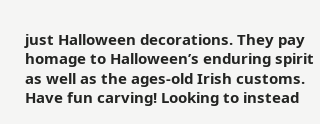just Halloween decorations. They pay homage to Halloween’s enduring spirit as well as the ages-old Irish customs. Have fun carving! Looking to instead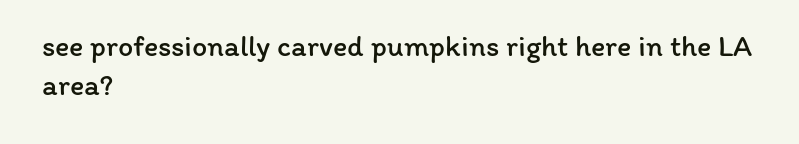see professionally carved pumpkins right here in the LA area?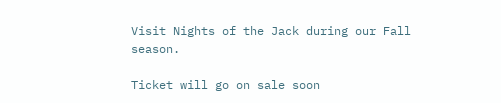Visit Nights of the Jack during our Fall season.

Ticket will go on sale soon